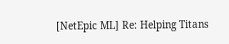[NetEpic ML] Re: Helping Titans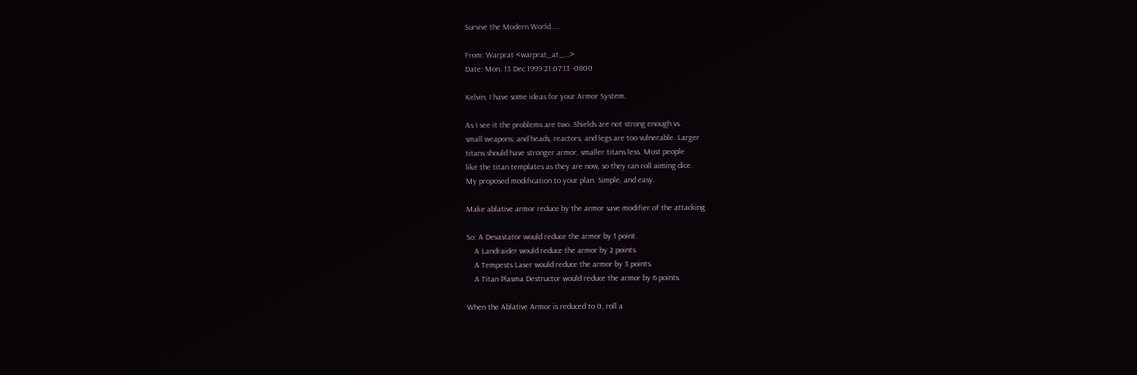Survive the Modern World.....

From: Warprat <warprat_at_...>
Date: Mon, 13 Dec 1999 21:07:13 -0800

Kelvin, I have some ideas for your Armor System.

As I see it the problems are two. Shields are not strong enough vs.
small weapons; and heads, reactors, and legs are too vulnerable. Larger
titans should have stronger armor, smaller titans less. Most people
like the titan templates as they are now, so they can roll aiming dice.
My proposed modification to your plan. Simple, and easy.

Make ablative armor reduce by the armor save modifier of the attacking

So: A Devastator would reduce the armor by 1 point.
    A Landraider would reduce the armor by 2 points.
    A Tempests Laser would reduce the armor by 3 points.
    A Titan Plasma Destructor would reduce the armor by 6 points.

When the Ablative Armor is reduced to 0, roll a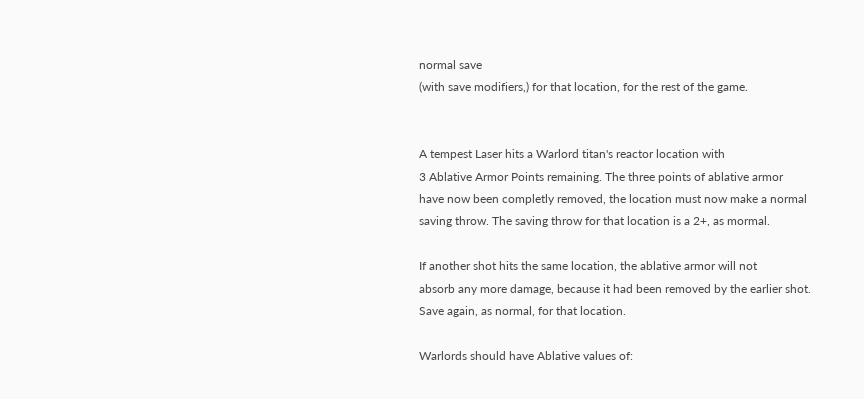normal save
(with save modifiers,) for that location, for the rest of the game.


A tempest Laser hits a Warlord titan's reactor location with
3 Ablative Armor Points remaining. The three points of ablative armor
have now been completly removed, the location must now make a normal
saving throw. The saving throw for that location is a 2+, as mormal.

If another shot hits the same location, the ablative armor will not
absorb any more damage, because it had been removed by the earlier shot.
Save again, as normal, for that location.

Warlords should have Ablative values of: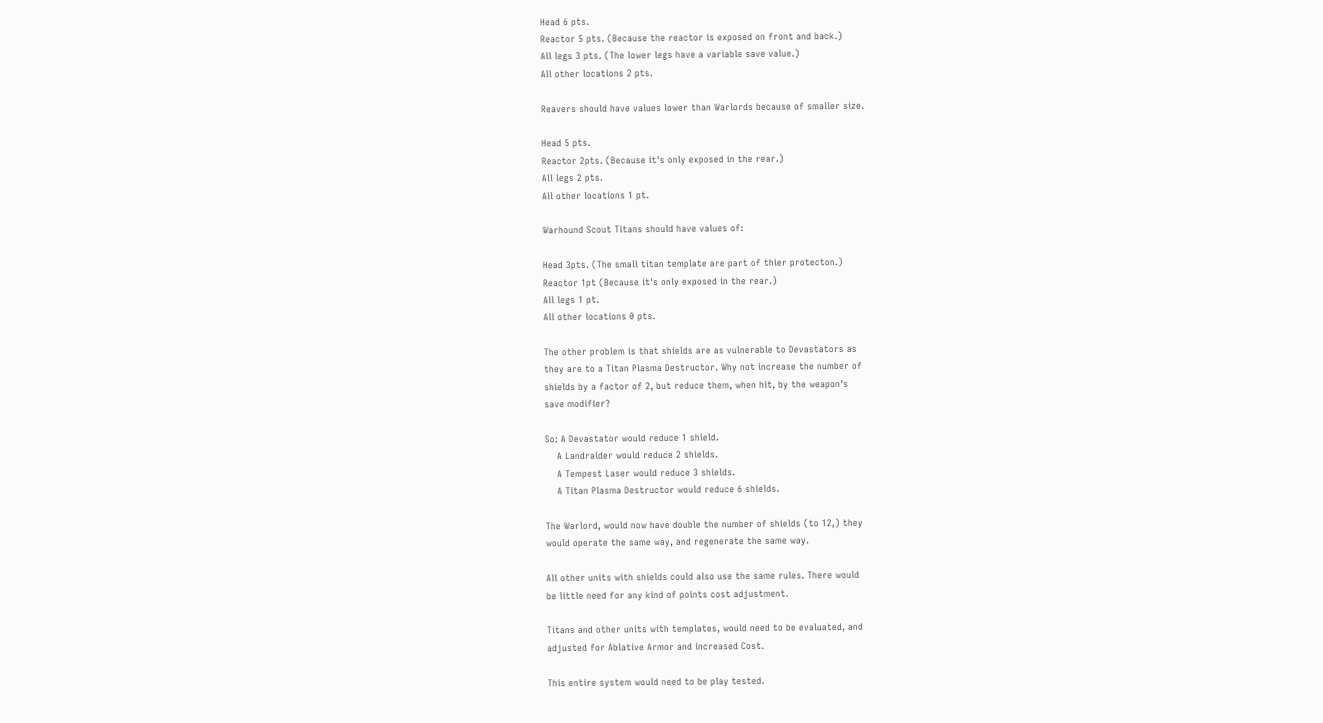Head 6 pts.
Reactor 5 pts. (Because the reactor is exposed on front and back.)
All legs 3 pts. (The lower legs have a variable save value.)
All other locations 2 pts.

Reavers should have values lower than Warlords because of smaller size.

Head 5 pts.
Reactor 2pts. (Because it's only exposed in the rear.)
All legs 2 pts.
All other locations 1 pt.

Warhound Scout Titans should have values of:

Head 3pts. (The small titan template are part of thier protecton.)
Reactor 1pt (Because it's only exposed in the rear.)
All legs 1 pt.
All other locations 0 pts.

The other problem is that shields are as vulnerable to Devastators as
they are to a Titan Plasma Destructor. Why not increase the number of
shields by a factor of 2, but reduce them, when hit, by the weapon's
save modifier?

So: A Devastator would reduce 1 shield.
    A Landraider would reduce 2 shields.
    A Tempest Laser would reduce 3 shields.
    A Titan Plasma Destructor would reduce 6 shields.

The Warlord, would now have double the number of shields (to 12,) they
would operate the same way, and regenerate the same way.

All other units with shields could also use the same rules. There would
be little need for any kind of points cost adjustment.

Titans and other units with templates, would need to be evaluated, and
adjusted for Ablative Armor and increased Cost.

This entire system would need to be play tested.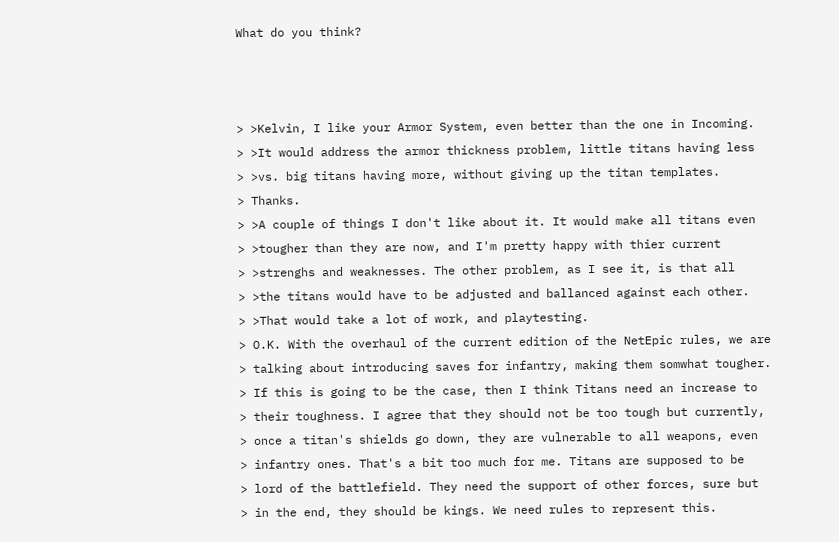What do you think?



> >Kelvin, I like your Armor System, even better than the one in Incoming.
> >It would address the armor thickness problem, little titans having less
> >vs. big titans having more, without giving up the titan templates.
> Thanks.
> >A couple of things I don't like about it. It would make all titans even
> >tougher than they are now, and I'm pretty happy with thier current
> >strenghs and weaknesses. The other problem, as I see it, is that all
> >the titans would have to be adjusted and ballanced against each other.
> >That would take a lot of work, and playtesting.
> O.K. With the overhaul of the current edition of the NetEpic rules, we are
> talking about introducing saves for infantry, making them somwhat tougher.
> If this is going to be the case, then I think Titans need an increase to
> their toughness. I agree that they should not be too tough but currently,
> once a titan's shields go down, they are vulnerable to all weapons, even
> infantry ones. That's a bit too much for me. Titans are supposed to be
> lord of the battlefield. They need the support of other forces, sure but
> in the end, they should be kings. We need rules to represent this.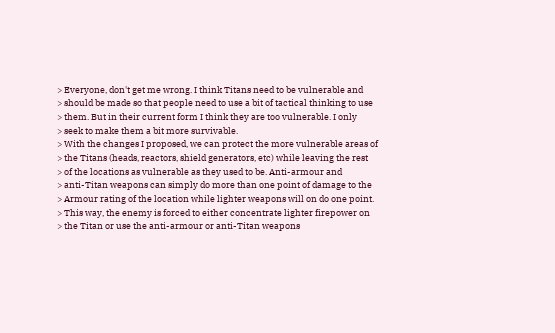> Everyone, don't get me wrong. I think Titans need to be vulnerable and
> should be made so that people need to use a bit of tactical thinking to use
> them. But in their current form I think they are too vulnerable. I only
> seek to make them a bit more survivable.
> With the changes I proposed, we can protect the more vulnerable areas of
> the Titans (heads, reactors, shield generators, etc) while leaving the rest
> of the locations as vulnerable as they used to be. Anti-armour and
> anti-Titan weapons can simply do more than one point of damage to the
> Armour rating of the location while lighter weapons will on do one point.
> This way, the enemy is forced to either concentrate lighter firepower on
> the Titan or use the anti-armour or anti-Titan weapons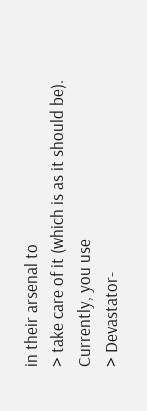in their arsenal to
> take care of it (which is as it should be). Currently, you use
> Devastator-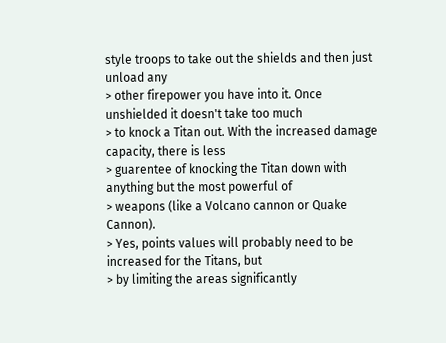style troops to take out the shields and then just unload any
> other firepower you have into it. Once unshielded it doesn't take too much
> to knock a Titan out. With the increased damage capacity, there is less
> guarentee of knocking the Titan down with anything but the most powerful of
> weapons (like a Volcano cannon or Quake Cannon).
> Yes, points values will probably need to be increased for the Titans, but
> by limiting the areas significantly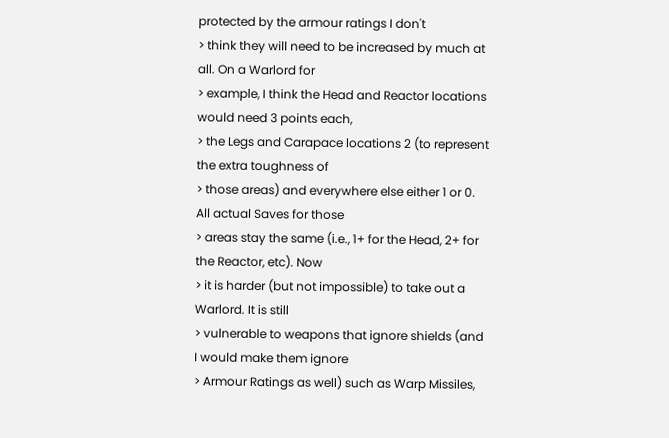protected by the armour ratings I don't
> think they will need to be increased by much at all. On a Warlord for
> example, I think the Head and Reactor locations would need 3 points each,
> the Legs and Carapace locations 2 (to represent the extra toughness of
> those areas) and everywhere else either 1 or 0. All actual Saves for those
> areas stay the same (i.e., 1+ for the Head, 2+ for the Reactor, etc). Now
> it is harder (but not impossible) to take out a Warlord. It is still
> vulnerable to weapons that ignore shields (and I would make them ignore
> Armour Ratings as well) such as Warp Missiles,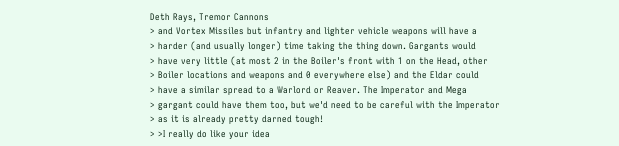Deth Rays, Tremor Cannons
> and Vortex Missiles but infantry and lighter vehicle weapons will have a
> harder (and usually longer) time taking the thing down. Gargants would
> have very little (at most 2 in the Boiler's front with 1 on the Head, other
> Boiler locations and weapons and 0 everywhere else) and the Eldar could
> have a similar spread to a Warlord or Reaver. The Imperator and Mega
> gargant could have them too, but we'd need to be careful with the Imperator
> as it is already pretty darned tough!
> >I really do like your idea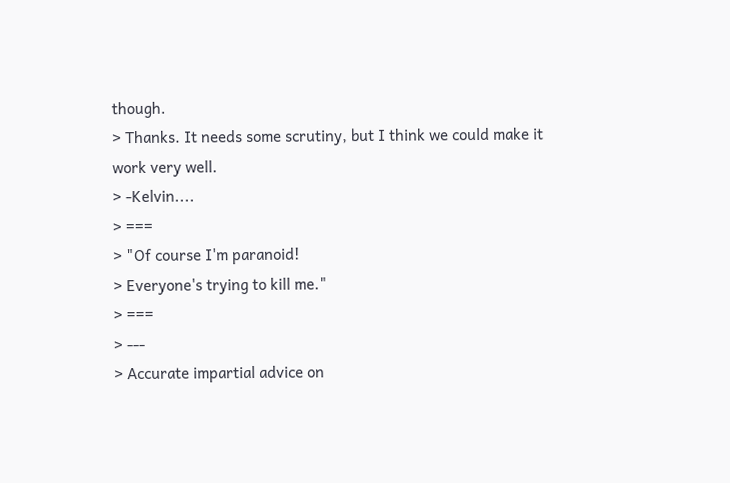though.
> Thanks. It needs some scrutiny, but I think we could make it work very well.
> -Kelvin....
> ===
> "Of course I'm paranoid!
> Everyone's trying to kill me."
> ===
> ---
> Accurate impartial advice on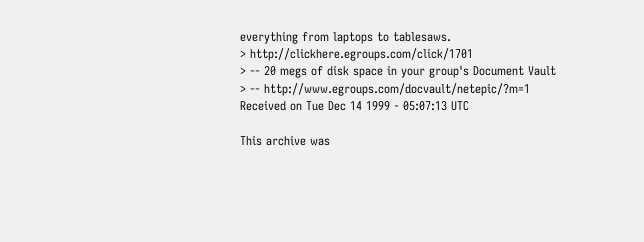everything from laptops to tablesaws.
> http://clickhere.egroups.com/click/1701
> -- 20 megs of disk space in your group's Document Vault
> -- http://www.egroups.com/docvault/netepic/?m=1
Received on Tue Dec 14 1999 - 05:07:13 UTC

This archive was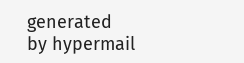generated by hypermail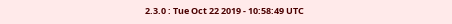2.3.0 : Tue Oct 22 2019 - 10:58:49 UTC